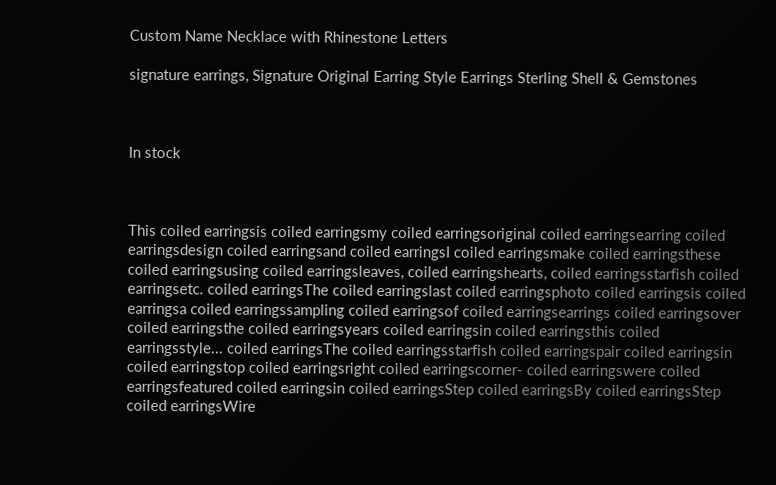Custom Name Necklace with Rhinestone Letters

signature earrings, Signature Original Earring Style Earrings Sterling Shell & Gemstones



In stock



This coiled earringsis coiled earringsmy coiled earringsoriginal coiled earringsearring coiled earringsdesign coiled earringsand coiled earringsI coiled earringsmake coiled earringsthese coiled earringsusing coiled earringsleaves, coiled earringshearts, coiled earringsstarfish coiled earringsetc. coiled earringsThe coiled earringslast coiled earringsphoto coiled earringsis coiled earringsa coiled earringssampling coiled earringsof coiled earringsearrings coiled earringsover coiled earringsthe coiled earringsyears coiled earringsin coiled earringsthis coiled earringsstyle... coiled earringsThe coiled earringsstarfish coiled earringspair coiled earringsin coiled earringstop coiled earringsright coiled earringscorner- coiled earringswere coiled earringsfeatured coiled earringsin coiled earringsStep coiled earringsBy coiled earringsStep coiled earringsWire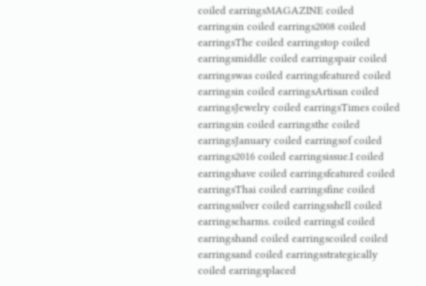coiled earringsMAGAZINE coiled earringsin coiled earrings2008 coiled earringsThe coiled earringstop coiled earringsmiddle coiled earringspair coiled earringswas coiled earringsfeatured coiled earringsin coiled earringsArtisan coiled earringsJewelry coiled earringsTimes coiled earringsin coiled earringsthe coiled earringsJanuary coiled earringsof coiled earrings2016 coiled earringsissue.I coiled earringshave coiled earringsfeatured coiled earringsThai coiled earringsfine coiled earringssilver coiled earringsshell coiled earringscharms. coiled earringsI coiled earringshand coiled earringscoiled coiled earringsand coiled earringsstrategically coiled earringsplaced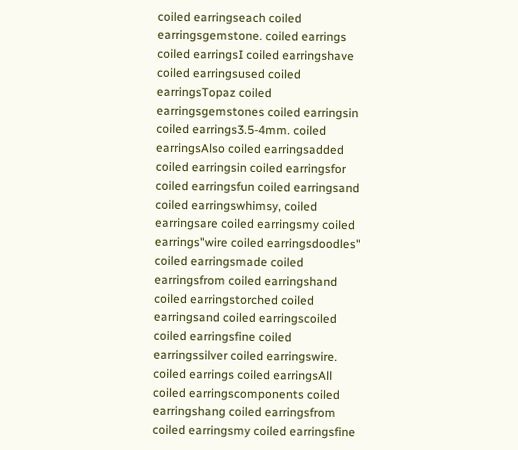coiled earringseach coiled earringsgemstone. coiled earrings coiled earringsI coiled earringshave coiled earringsused coiled earringsTopaz coiled earringsgemstones coiled earringsin coiled earrings3.5-4mm. coiled earringsAlso coiled earringsadded coiled earringsin coiled earringsfor coiled earringsfun coiled earringsand coiled earringswhimsy, coiled earringsare coiled earringsmy coiled earrings"wire coiled earringsdoodles" coiled earringsmade coiled earringsfrom coiled earringshand coiled earringstorched coiled earringsand coiled earringscoiled coiled earringsfine coiled earringssilver coiled earringswire. coiled earrings coiled earringsAll coiled earringscomponents coiled earringshang coiled earringsfrom coiled earringsmy coiled earringsfine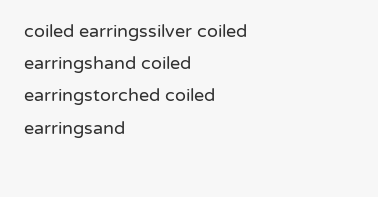coiled earringssilver coiled earringshand coiled earringstorched coiled earringsand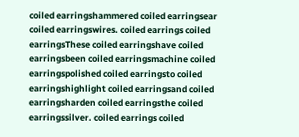coiled earringshammered coiled earringsear coiled earringswires. coiled earrings coiled earringsThese coiled earringshave coiled earringsbeen coiled earringsmachine coiled earringspolished coiled earringsto coiled earringshighlight coiled earringsand coiled earringsharden coiled earringsthe coiled earringssilver. coiled earrings coiled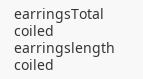earringsTotal coiled earringslength coiled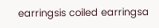earringsis coiled earringsa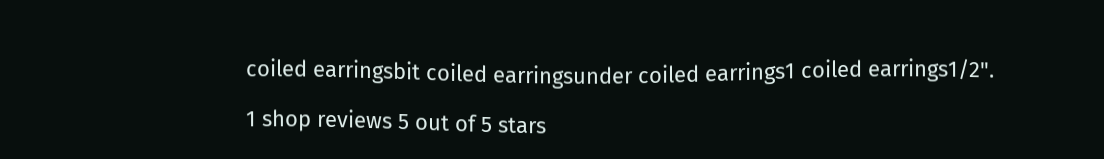coiled earringsbit coiled earringsunder coiled earrings1 coiled earrings1/2".

1 shop reviews 5 out of 5 stars